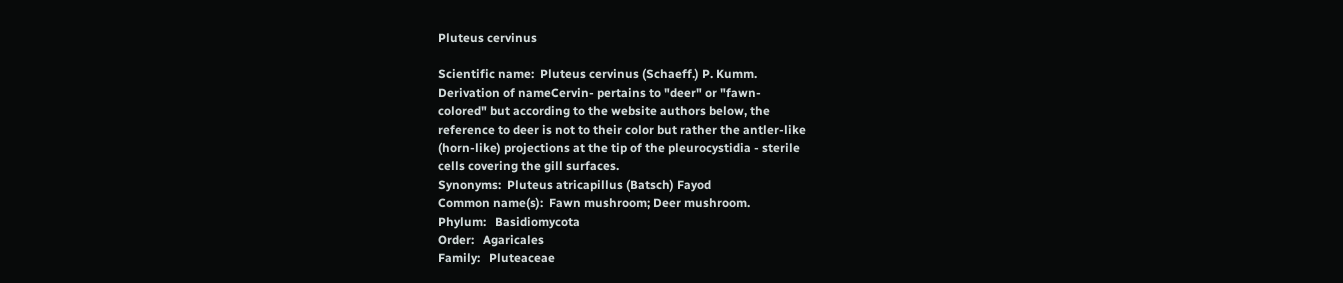Pluteus cervinus

Scientific name:  Pluteus cervinus (Schaeff.) P. Kumm.
Derivation of nameCervin- pertains to "deer" or "fawn-
colored" but according to the website authors below, the
reference to deer is not to their color but rather the antler-like
(horn-like) projections at the tip of the pleurocystidia - sterile
cells covering the gill surfaces.
Synonyms:  Pluteus atricapillus (Batsch) Fayod
Common name(s):  Fawn mushroom; Deer mushroom.
Phylum:   Basidiomycota
Order:   Agaricales
Family:   Pluteaceae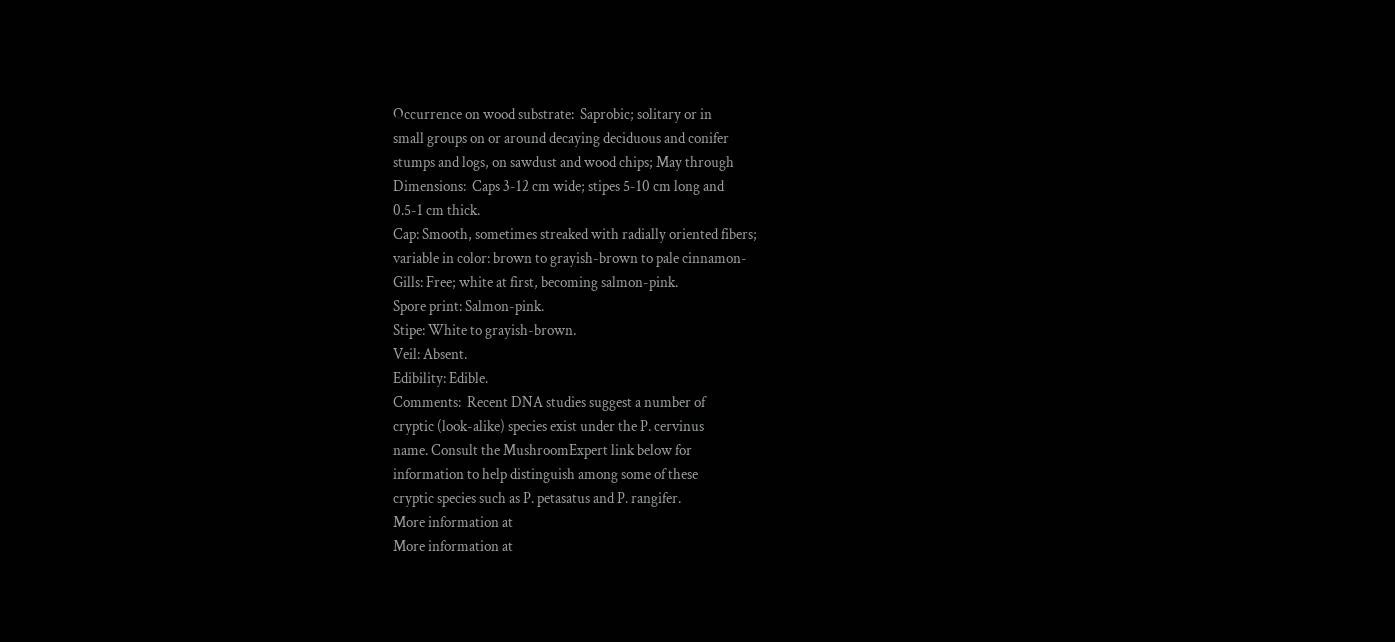Occurrence on wood substrate:  Saprobic; solitary or in
small groups on or around decaying deciduous and conifer
stumps and logs, on sawdust and wood chips; May through
Dimensions:  Caps 3-12 cm wide; stipes 5-10 cm long and
0.5-1 cm thick.
Cap: Smooth, sometimes streaked with radially oriented fibers;
variable in color: brown to grayish-brown to pale cinnamon-
Gills: Free; white at first, becoming salmon-pink.
Spore print: Salmon-pink.
Stipe: White to grayish-brown.
Veil: Absent.
Edibility: Edible.
Comments:  Recent DNA studies suggest a number of
cryptic (look-alike) species exist under the P. cervinus
name. Consult the MushroomExpert link below for
information to help distinguish among some of these
cryptic species such as P. petasatus and P. rangifer.
More information at
More information at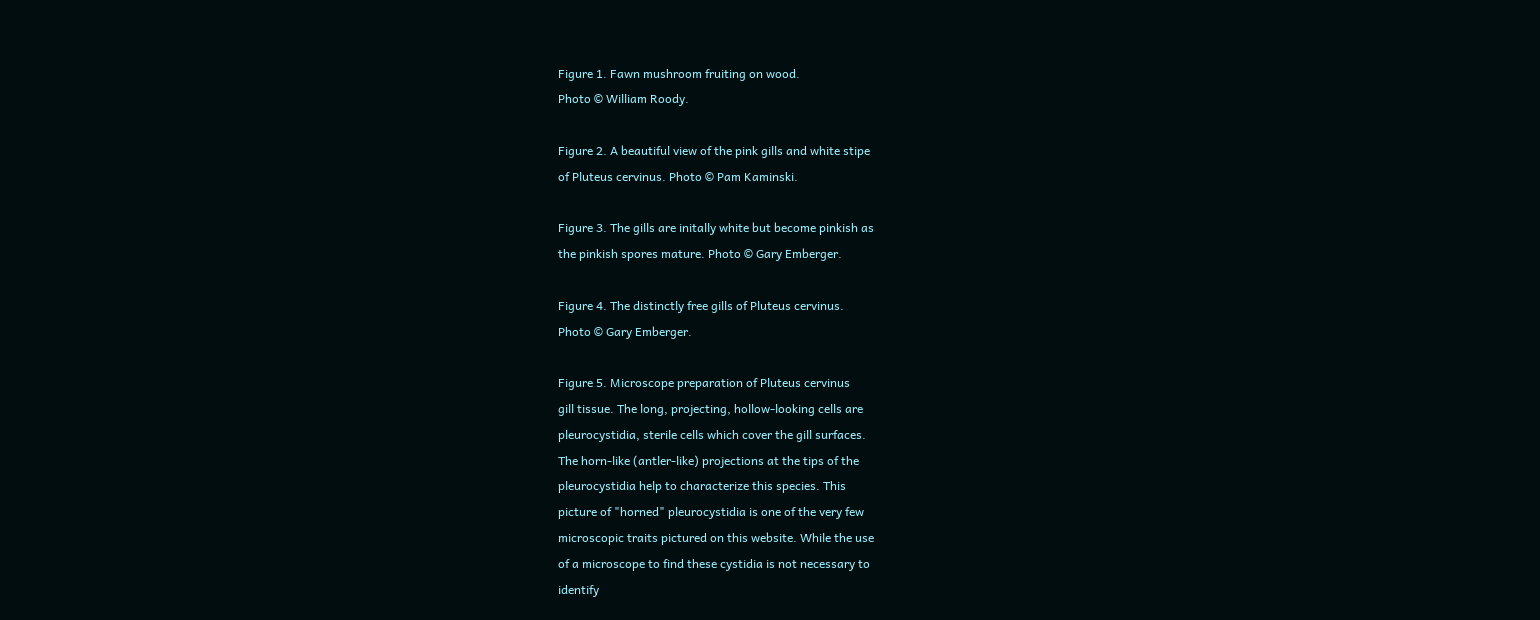Figure 1. Fawn mushroom fruiting on wood.
Photo © William Roody.

Figure 2. A beautiful view of the pink gills and white stipe
of Pluteus cervinus. Photo © Pam Kaminski.

Figure 3. The gills are initally white but become pinkish as
the pinkish spores mature. Photo © Gary Emberger.

Figure 4. The distinctly free gills of Pluteus cervinus.
Photo © Gary Emberger.

Figure 5. Microscope preparation of Pluteus cervinus
gill tissue. The long, projecting, hollow-looking cells are
pleurocystidia, sterile cells which cover the gill surfaces.
The horn-like (antler-like) projections at the tips of the
pleurocystidia help to characterize this species. This
picture of "horned" pleurocystidia is one of the very few
microscopic traits pictured on this website. While the use
of a microscope to find these cystidia is not necessary to
identify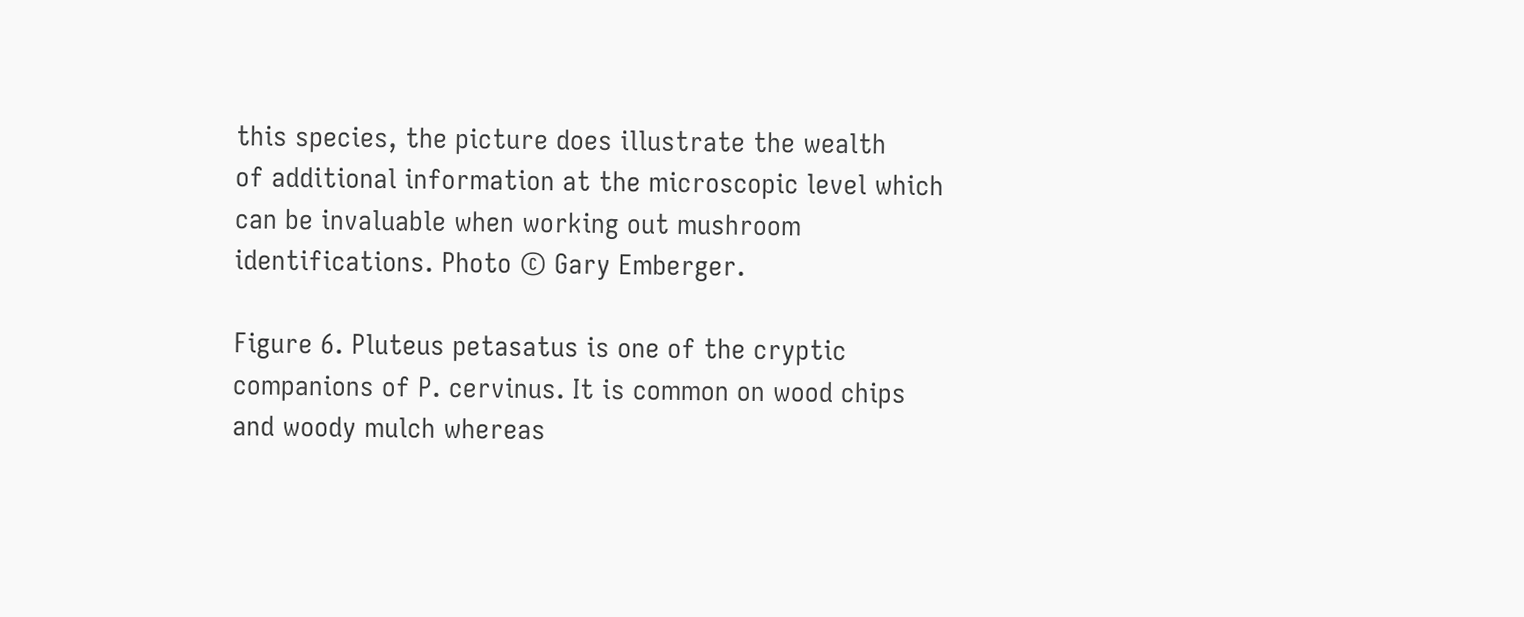this species, the picture does illustrate the wealth
of additional information at the microscopic level which
can be invaluable when working out mushroom
identifications. Photo © Gary Emberger.

Figure 6. Pluteus petasatus is one of the cryptic
companions of P. cervinus. It is common on wood chips
and woody mulch whereas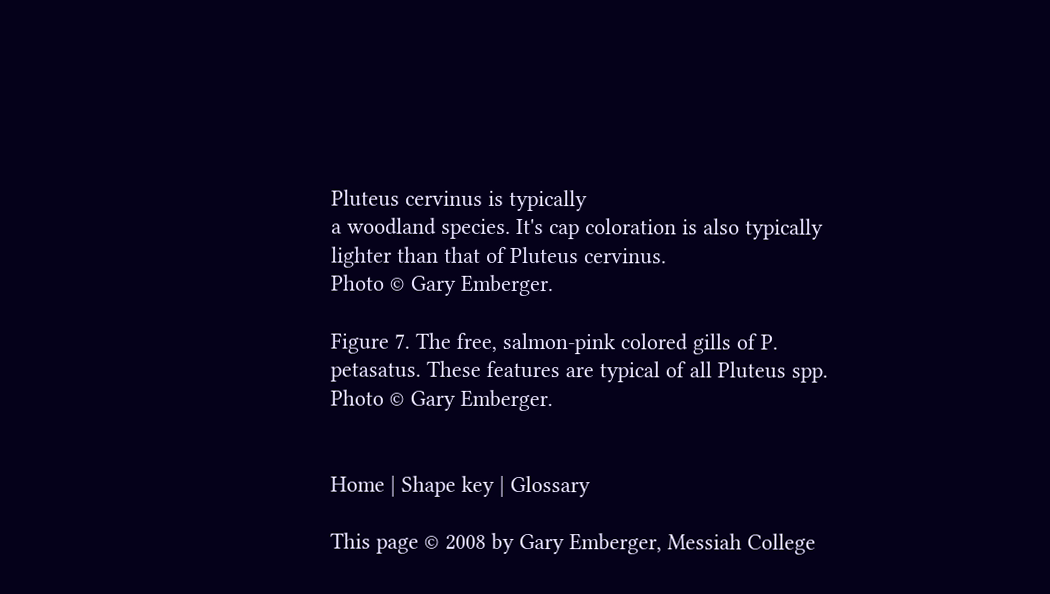Pluteus cervinus is typically
a woodland species. It's cap coloration is also typically
lighter than that of Pluteus cervinus.
Photo © Gary Emberger.

Figure 7. The free, salmon-pink colored gills of P.
petasatus. These features are typical of all Pluteus spp.
Photo © Gary Emberger.


Home | Shape key | Glossary

This page © 2008 by Gary Emberger, Messiah College